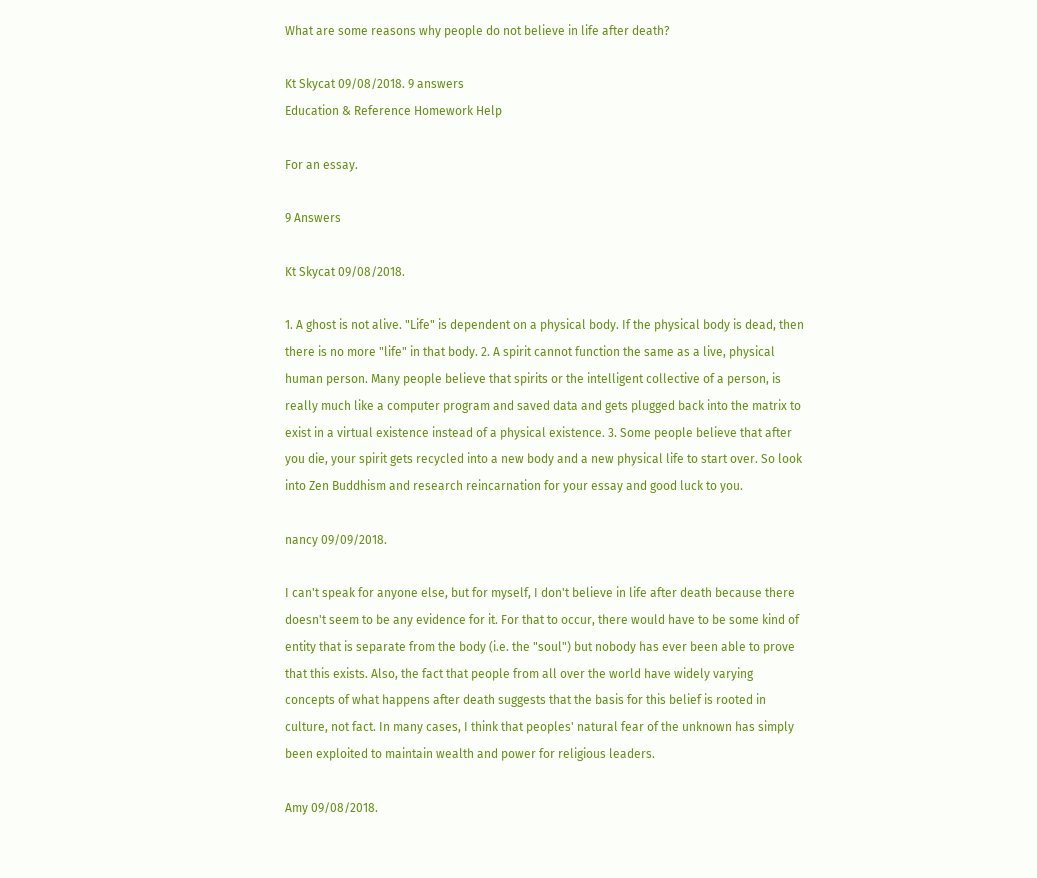What are some reasons why people do not believe in life after death?

Kt Skycat 09/08/2018. 9 answers
Education & Reference Homework Help

For an essay.

9 Answers

Kt Skycat 09/08/2018.

1. A ghost is not alive. "Life" is dependent on a physical body. If the physical body is dead, then there is no more "life" in that body. 2. A spirit cannot function the same as a live, physical human person. Many people believe that spirits or the intelligent collective of a person, is really much like a computer program and saved data and gets plugged back into the matrix to exist in a virtual existence instead of a physical existence. 3. Some people believe that after you die, your spirit gets recycled into a new body and a new physical life to start over. So look into Zen Buddhism and research reincarnation for your essay and good luck to you.

nancy 09/09/2018.

I can't speak for anyone else, but for myself, I don't believe in life after death because there doesn't seem to be any evidence for it. For that to occur, there would have to be some kind of entity that is separate from the body (i.e. the "soul") but nobody has ever been able to prove that this exists. Also, the fact that people from all over the world have widely varying concepts of what happens after death suggests that the basis for this belief is rooted in culture, not fact. In many cases, I think that peoples' natural fear of the unknown has simply been exploited to maintain wealth and power for religious leaders.

Amy 09/08/2018.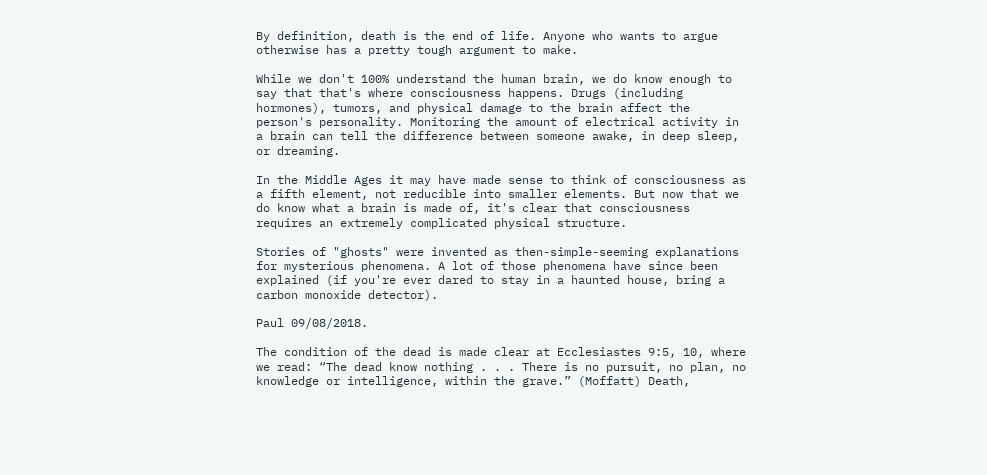By definition, death is the end of life. Anyone who wants to argue otherwise has a pretty tough argument to make.

While we don't 100% understand the human brain, we do know enough to say that that's where consciousness happens. Drugs (including hormones), tumors, and physical damage to the brain affect the person's personality. Monitoring the amount of electrical activity in a brain can tell the difference between someone awake, in deep sleep, or dreaming.

In the Middle Ages it may have made sense to think of consciousness as a fifth element, not reducible into smaller elements. But now that we do know what a brain is made of, it's clear that consciousness requires an extremely complicated physical structure.

Stories of "ghosts" were invented as then-simple-seeming explanations for mysterious phenomena. A lot of those phenomena have since been explained (if you're ever dared to stay in a haunted house, bring a carbon monoxide detector).

Paul 09/08/2018.

The condition of the dead is made clear at Ecclesiastes 9:5, 10, where we read: “The dead know nothing . . . There is no pursuit, no plan, no knowledge or intelligence, within the grave.” (Moffatt) Death,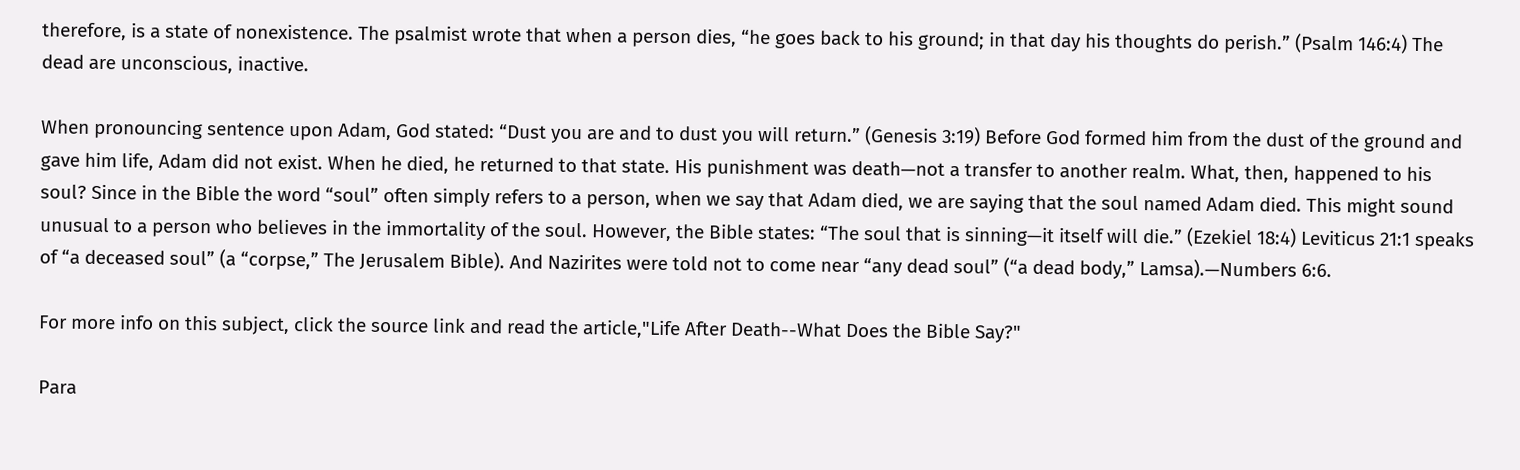therefore, is a state of nonexistence. The psalmist wrote that when a person dies, “he goes back to his ground; in that day his thoughts do perish.” (Psalm 146:4) The dead are unconscious, inactive.

When pronouncing sentence upon Adam, God stated: “Dust you are and to dust you will return.” (Genesis 3:19) Before God formed him from the dust of the ground and gave him life, Adam did not exist. When he died, he returned to that state. His punishment was death—not a transfer to another realm. What, then, happened to his soul? Since in the Bible the word “soul” often simply refers to a person, when we say that Adam died, we are saying that the soul named Adam died. This might sound unusual to a person who believes in the immortality of the soul. However, the Bible states: “The soul that is sinning—it itself will die.” (Ezekiel 18:4) Leviticus 21:1 speaks of “a deceased soul” (a “corpse,” The Jerusalem Bible). And Nazirites were told not to come near “any dead soul” (“a dead body,” Lamsa).—Numbers 6:6.

For more info on this subject, click the source link and read the article,"Life After Death--What Does the Bible Say?"

Para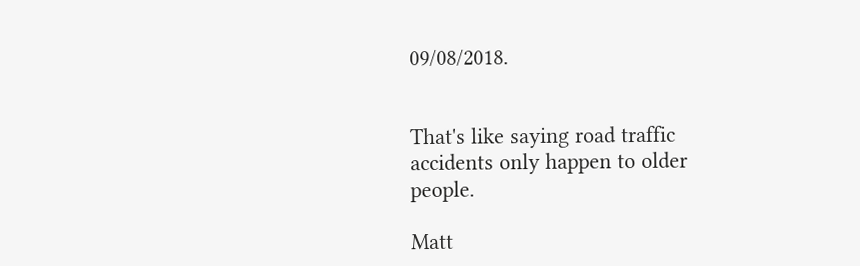09/08/2018.


That's like saying road traffic accidents only happen to older people.

Matt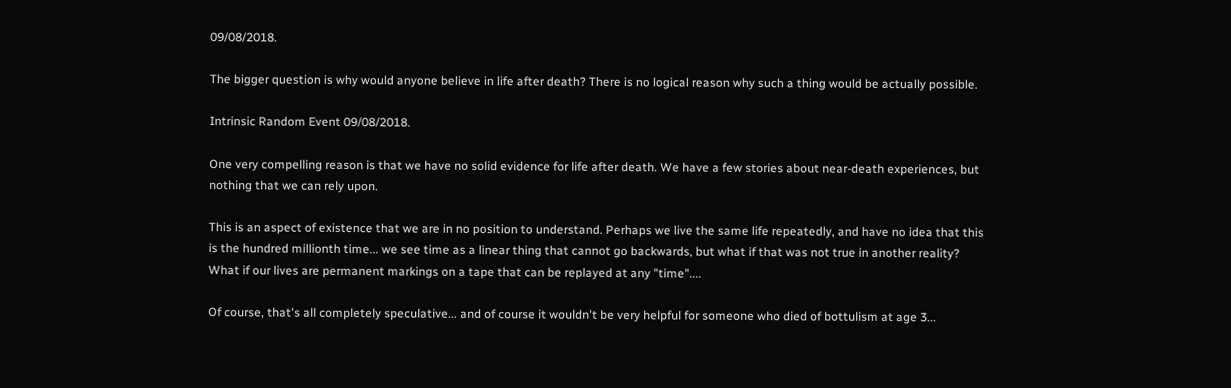09/08/2018.

The bigger question is why would anyone believe in life after death? There is no logical reason why such a thing would be actually possible.

Intrinsic Random Event 09/08/2018.

One very compelling reason is that we have no solid evidence for life after death. We have a few stories about near-death experiences, but nothing that we can rely upon.

This is an aspect of existence that we are in no position to understand. Perhaps we live the same life repeatedly, and have no idea that this is the hundred millionth time... we see time as a linear thing that cannot go backwards, but what if that was not true in another reality? What if our lives are permanent markings on a tape that can be replayed at any "time"....

Of course, that's all completely speculative... and of course it wouldn't be very helpful for someone who died of bottulism at age 3...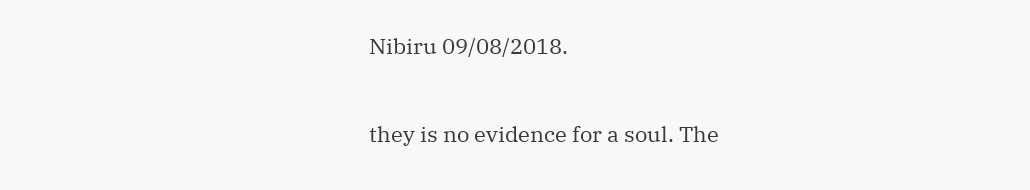Nibiru 09/08/2018.

they is no evidence for a soul. The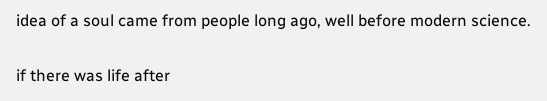idea of a soul came from people long ago, well before modern science.

if there was life after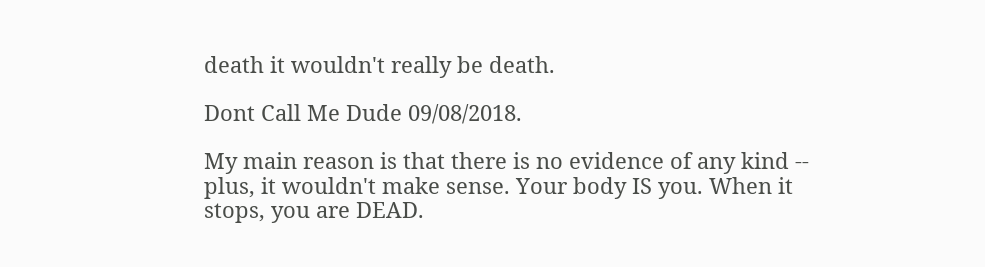death it wouldn't really be death.

Dont Call Me Dude 09/08/2018.

My main reason is that there is no evidence of any kind -- plus, it wouldn't make sense. Your body IS you. When it stops, you are DEAD.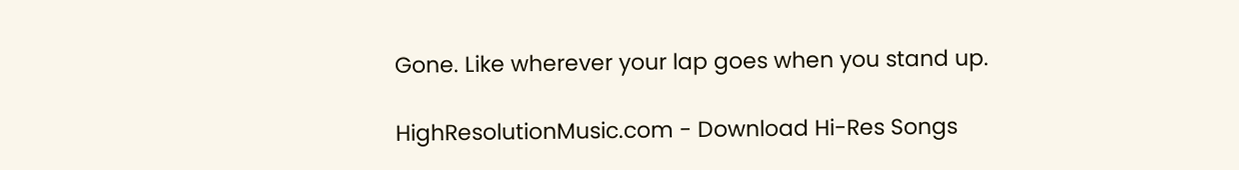Gone. Like wherever your lap goes when you stand up.

HighResolutionMusic.com - Download Hi-Res Songs